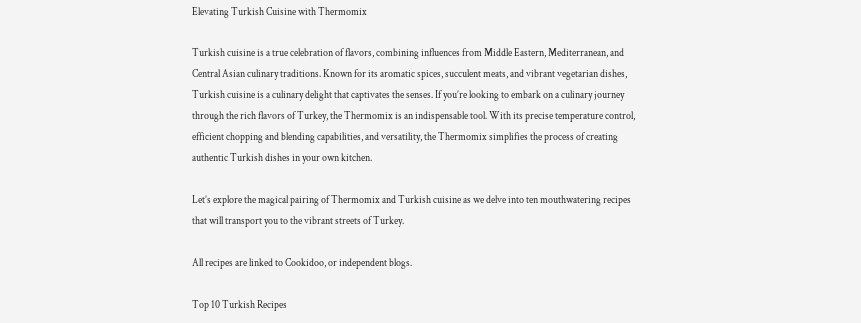Elevating Turkish Cuisine with Thermomix

Turkish cuisine is a true celebration of flavors, combining influences from Middle Eastern, Mediterranean, and Central Asian culinary traditions. Known for its aromatic spices, succulent meats, and vibrant vegetarian dishes, Turkish cuisine is a culinary delight that captivates the senses. If you’re looking to embark on a culinary journey through the rich flavors of Turkey, the Thermomix is an indispensable tool. With its precise temperature control, efficient chopping and blending capabilities, and versatility, the Thermomix simplifies the process of creating authentic Turkish dishes in your own kitchen.

Let’s explore the magical pairing of Thermomix and Turkish cuisine as we delve into ten mouthwatering recipes that will transport you to the vibrant streets of Turkey.

All recipes are linked to Cookidoo, or independent blogs.

Top 10 Turkish Recipes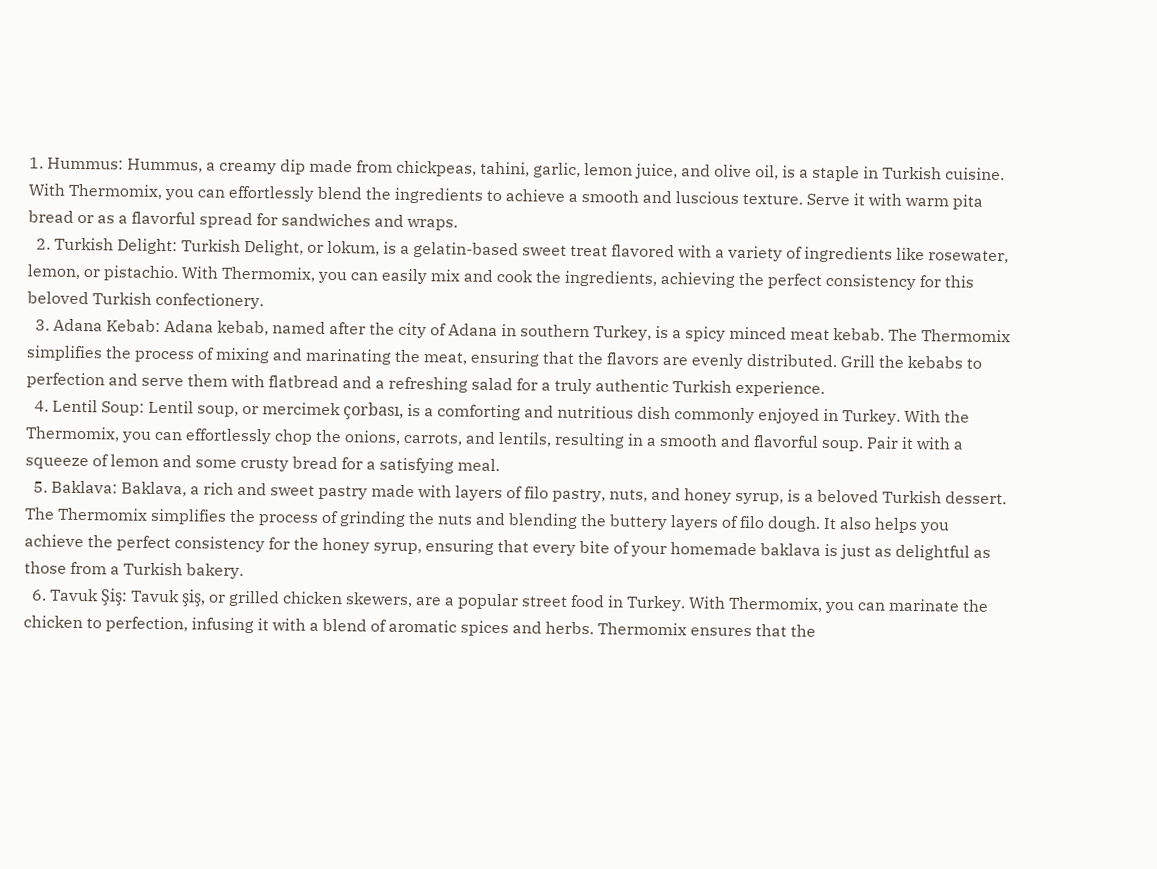1. Hummus: Hummus, a creamy dip made from chickpeas, tahini, garlic, lemon juice, and olive oil, is a staple in Turkish cuisine. With Thermomix, you can effortlessly blend the ingredients to achieve a smooth and luscious texture. Serve it with warm pita bread or as a flavorful spread for sandwiches and wraps.
  2. Turkish Delight: Turkish Delight, or lokum, is a gelatin-based sweet treat flavored with a variety of ingredients like rosewater, lemon, or pistachio. With Thermomix, you can easily mix and cook the ingredients, achieving the perfect consistency for this beloved Turkish confectionery.
  3. Adana Kebab: Adana kebab, named after the city of Adana in southern Turkey, is a spicy minced meat kebab. The Thermomix simplifies the process of mixing and marinating the meat, ensuring that the flavors are evenly distributed. Grill the kebabs to perfection and serve them with flatbread and a refreshing salad for a truly authentic Turkish experience.
  4. Lentil Soup: Lentil soup, or mercimek çorbası, is a comforting and nutritious dish commonly enjoyed in Turkey. With the Thermomix, you can effortlessly chop the onions, carrots, and lentils, resulting in a smooth and flavorful soup. Pair it with a squeeze of lemon and some crusty bread for a satisfying meal.
  5. Baklava: Baklava, a rich and sweet pastry made with layers of filo pastry, nuts, and honey syrup, is a beloved Turkish dessert. The Thermomix simplifies the process of grinding the nuts and blending the buttery layers of filo dough. It also helps you achieve the perfect consistency for the honey syrup, ensuring that every bite of your homemade baklava is just as delightful as those from a Turkish bakery.
  6. Tavuk Şiş: Tavuk şiş, or grilled chicken skewers, are a popular street food in Turkey. With Thermomix, you can marinate the chicken to perfection, infusing it with a blend of aromatic spices and herbs. Thermomix ensures that the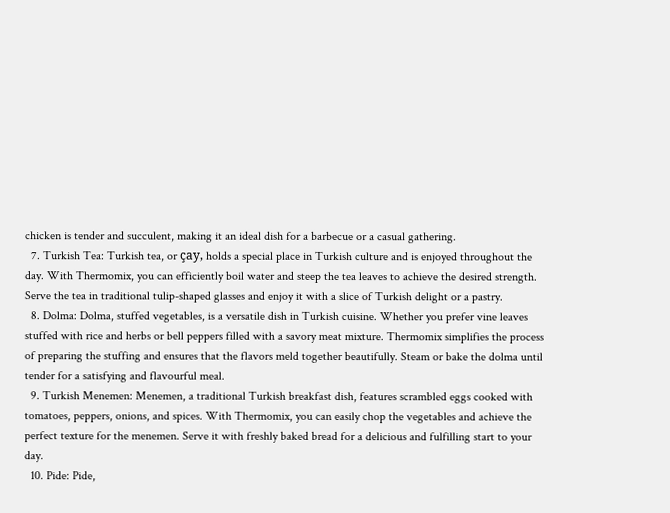chicken is tender and succulent, making it an ideal dish for a barbecue or a casual gathering.
  7. Turkish Tea: Turkish tea, or çay, holds a special place in Turkish culture and is enjoyed throughout the day. With Thermomix, you can efficiently boil water and steep the tea leaves to achieve the desired strength. Serve the tea in traditional tulip-shaped glasses and enjoy it with a slice of Turkish delight or a pastry.
  8. Dolma: Dolma, stuffed vegetables, is a versatile dish in Turkish cuisine. Whether you prefer vine leaves stuffed with rice and herbs or bell peppers filled with a savory meat mixture. Thermomix simplifies the process of preparing the stuffing and ensures that the flavors meld together beautifully. Steam or bake the dolma until tender for a satisfying and flavourful meal.
  9. Turkish Menemen: Menemen, a traditional Turkish breakfast dish, features scrambled eggs cooked with tomatoes, peppers, onions, and spices. With Thermomix, you can easily chop the vegetables and achieve the perfect texture for the menemen. Serve it with freshly baked bread for a delicious and fulfilling start to your day.
  10. Pide: Pide,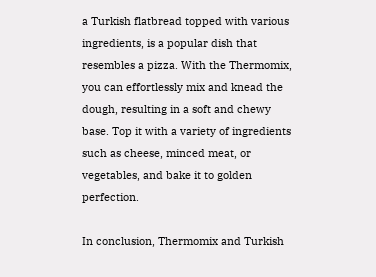a Turkish flatbread topped with various ingredients, is a popular dish that resembles a pizza. With the Thermomix, you can effortlessly mix and knead the dough, resulting in a soft and chewy base. Top it with a variety of ingredients such as cheese, minced meat, or vegetables, and bake it to golden perfection.

In conclusion, Thermomix and Turkish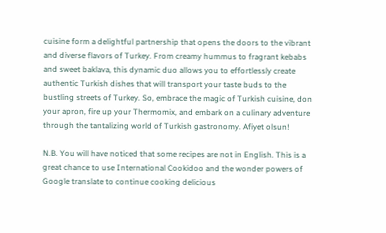cuisine form a delightful partnership that opens the doors to the vibrant and diverse flavors of Turkey. From creamy hummus to fragrant kebabs and sweet baklava, this dynamic duo allows you to effortlessly create authentic Turkish dishes that will transport your taste buds to the bustling streets of Turkey. So, embrace the magic of Turkish cuisine, don your apron, fire up your Thermomix, and embark on a culinary adventure through the tantalizing world of Turkish gastronomy. Afiyet olsun!

N.B. You will have noticed that some recipes are not in English. This is a great chance to use International Cookidoo and the wonder powers of Google translate to continue cooking delicious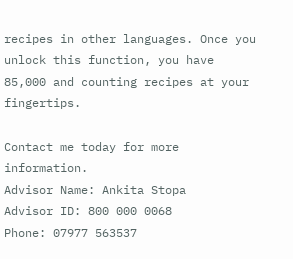recipes in other languages. Once you unlock this function, you have 85,000 and counting recipes at your fingertips.

Contact me today for more information.
Advisor Name: Ankita Stopa
Advisor ID: 800 000 0068
Phone: 07977 563537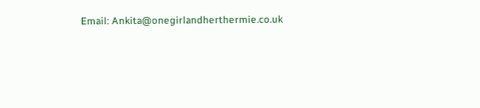Email: Ankita@onegirlandherthermie.co.uk